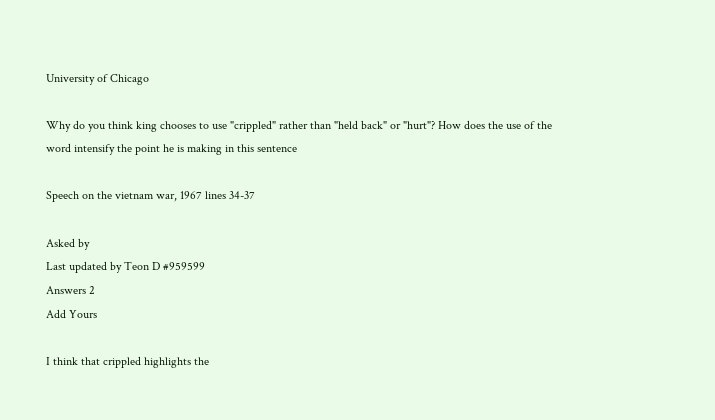University of Chicago

Why do you think king chooses to use "crippled" rather than "held back" or "hurt"? How does the use of the word intensify the point he is making in this sentence

Speech on the vietnam war, 1967 lines 34-37

Asked by
Last updated by Teon D #959599
Answers 2
Add Yours

I think that crippled highlights the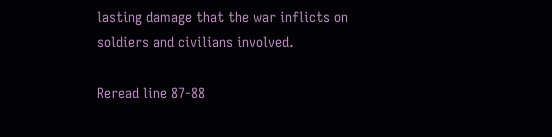lasting damage that the war inflicts on soldiers and civilians involved.

Reread line 87-88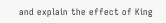and explain the effect of King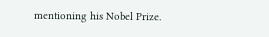mentioning his Nobel Prize.